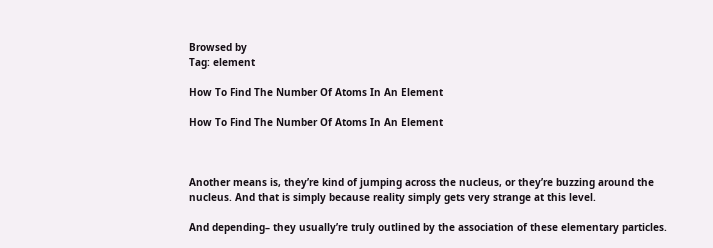Browsed by
Tag: element

How To Find The Number Of Atoms In An Element

How To Find The Number Of Atoms In An Element



Another means is, they’re kind of jumping across the nucleus, or they’re buzzing around the nucleus. And that is simply because reality simply gets very strange at this level.

And depending– they usually’re truly outlined by the association of these elementary particles.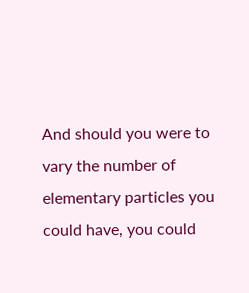And should you were to vary the number of elementary particles you could have, you could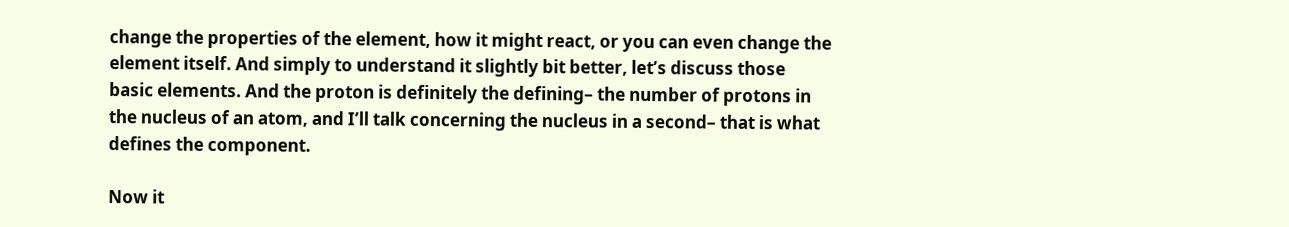change the properties of the element, how it might react, or you can even change the element itself. And simply to understand it slightly bit better, let’s discuss those basic elements. And the proton is definitely the defining– the number of protons in the nucleus of an atom, and I’ll talk concerning the nucleus in a second– that is what defines the component.

Now it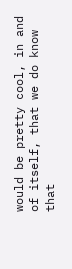would be pretty cool, in and of itself, that we do know that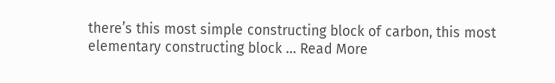there’s this most simple constructing block of carbon, this most elementary constructing block … Read More